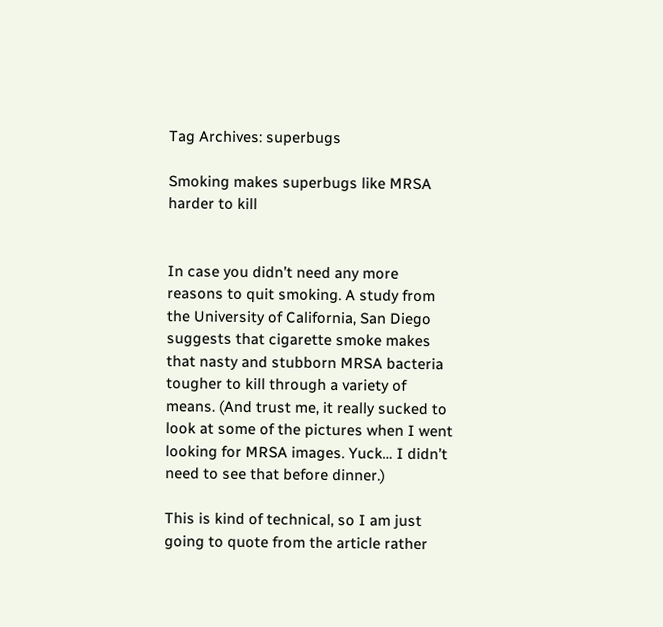Tag Archives: superbugs

Smoking makes superbugs like MRSA harder to kill


In case you didn’t need any more reasons to quit smoking. A study from the University of California, San Diego suggests that cigarette smoke makes that nasty and stubborn MRSA bacteria tougher to kill through a variety of means. (And trust me, it really sucked to look at some of the pictures when I went looking for MRSA images. Yuck… I didn’t need to see that before dinner.)

This is kind of technical, so I am just going to quote from the article rather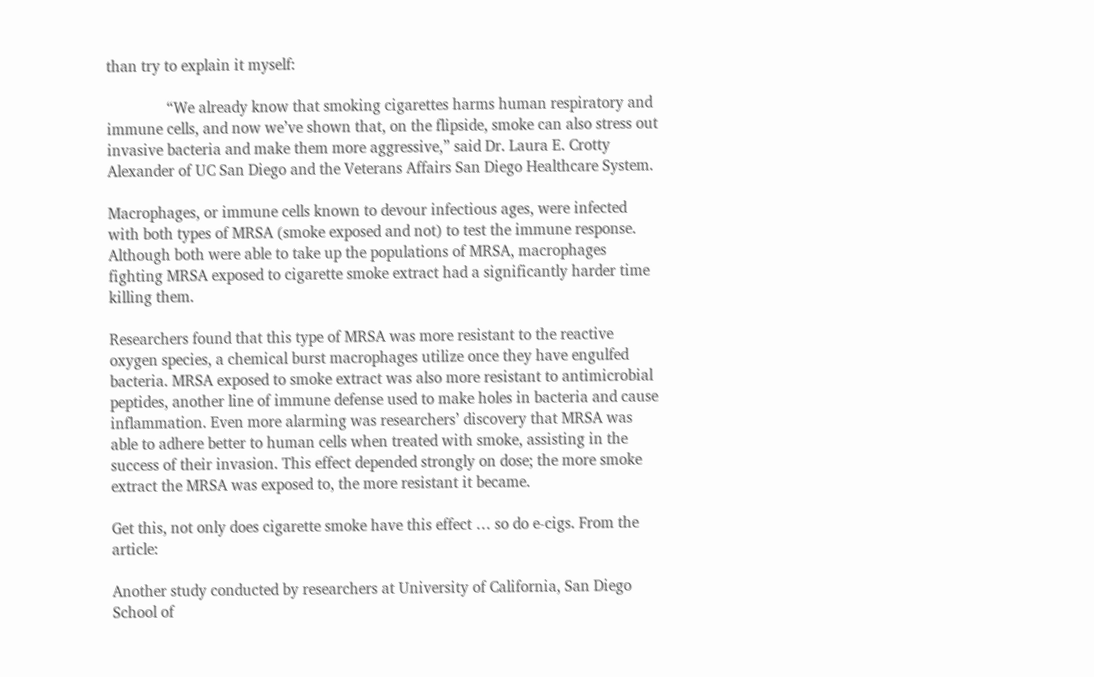than try to explain it myself:

               “We already know that smoking cigarettes harms human respiratory and immune cells, and now we’ve shown that, on the flipside, smoke can also stress out invasive bacteria and make them more aggressive,” said Dr. Laura E. Crotty Alexander of UC San Diego and the Veterans Affairs San Diego Healthcare System.

Macrophages, or immune cells known to devour infectious ages, were infected with both types of MRSA (smoke exposed and not) to test the immune response. Although both were able to take up the populations of MRSA, macrophages fighting MRSA exposed to cigarette smoke extract had a significantly harder time killing them.

Researchers found that this type of MRSA was more resistant to the reactive oxygen species, a chemical burst macrophages utilize once they have engulfed bacteria. MRSA exposed to smoke extract was also more resistant to antimicrobial peptides, another line of immune defense used to make holes in bacteria and cause inflammation. Even more alarming was researchers’ discovery that MRSA was able to adhere better to human cells when treated with smoke, assisting in the success of their invasion. This effect depended strongly on dose; the more smoke extract the MRSA was exposed to, the more resistant it became.

Get this, not only does cigarette smoke have this effect … so do e-cigs. From the article:

Another study conducted by researchers at University of California, San Diego School of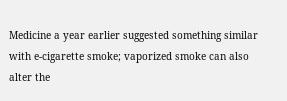Medicine a year earlier suggested something similar with e-cigarette smoke; vaporized smoke can also alter the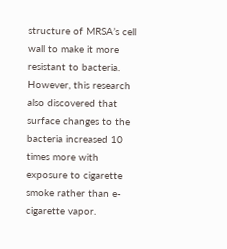structure of MRSA’s cell wall to make it more resistant to bacteria. However, this research also discovered that surface changes to the bacteria increased 10 times more with exposure to cigarette smoke rather than e-cigarette vapor.